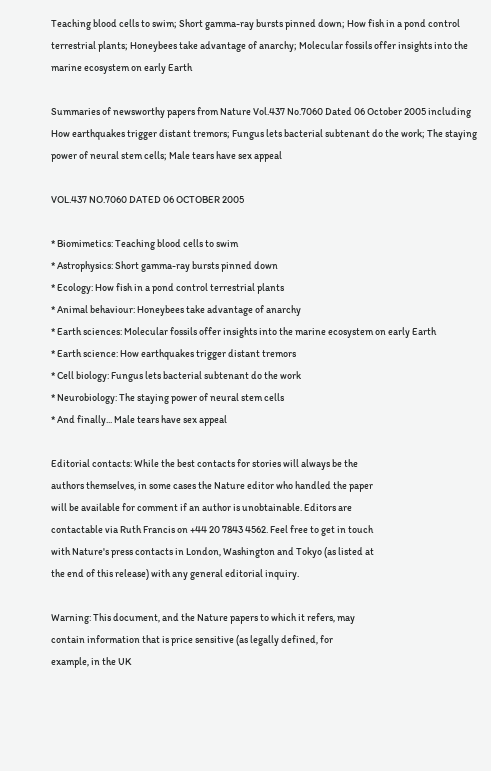Teaching blood cells to swim; Short gamma-ray bursts pinned down; How fish in a pond control terrestrial plants; Honeybees take advantage of anarchy; Molecular fossils offer insights into the marine ecosystem on early Earth

Summaries of newsworthy papers from Nature Vol.437 No.7060 Dated 06 October 2005 including How earthquakes trigger distant tremors; Fungus lets bacterial subtenant do the work; The staying power of neural stem cells; Male tears have sex appeal

VOL.437 NO.7060 DATED 06 OCTOBER 2005

* Biomimetics: Teaching blood cells to swim
* Astrophysics: Short gamma-ray bursts pinned down
* Ecology: How fish in a pond control terrestrial plants
* Animal behaviour: Honeybees take advantage of anarchy
* Earth sciences: Molecular fossils offer insights into the marine ecosystem on early Earth
* Earth science: How earthquakes trigger distant tremors
* Cell biology: Fungus lets bacterial subtenant do the work
* Neurobiology: The staying power of neural stem cells
* And finally... Male tears have sex appeal

Editorial contacts: While the best contacts for stories will always be the
authors themselves, in some cases the Nature editor who handled the paper
will be available for comment if an author is unobtainable. Editors are
contactable via Ruth Francis on +44 20 7843 4562. Feel free to get in touch
with Nature's press contacts in London, Washington and Tokyo (as listed at
the end of this release) with any general editorial inquiry.

Warning: This document, and the Nature papers to which it refers, may
contain information that is price sensitive (as legally defined, for
example, in the UK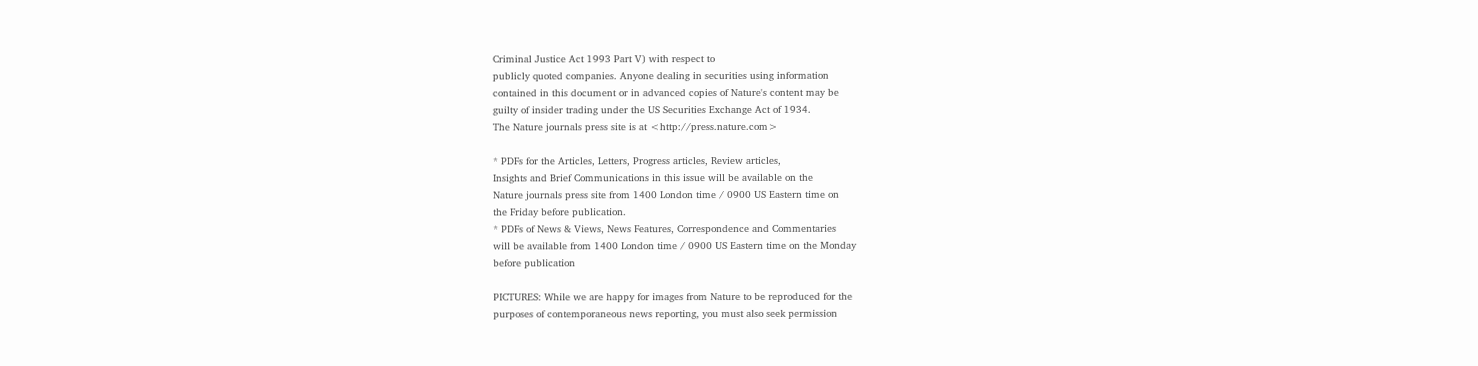Criminal Justice Act 1993 Part V) with respect to
publicly quoted companies. Anyone dealing in securities using information
contained in this document or in advanced copies of Nature's content may be
guilty of insider trading under the US Securities Exchange Act of 1934.
The Nature journals press site is at <http://press.nature.com>

* PDFs for the Articles, Letters, Progress articles, Review articles,
Insights and Brief Communications in this issue will be available on the
Nature journals press site from 1400 London time / 0900 US Eastern time on
the Friday before publication.
* PDFs of News & Views, News Features, Correspondence and Commentaries
will be available from 1400 London time / 0900 US Eastern time on the Monday
before publication

PICTURES: While we are happy for images from Nature to be reproduced for the
purposes of contemporaneous news reporting, you must also seek permission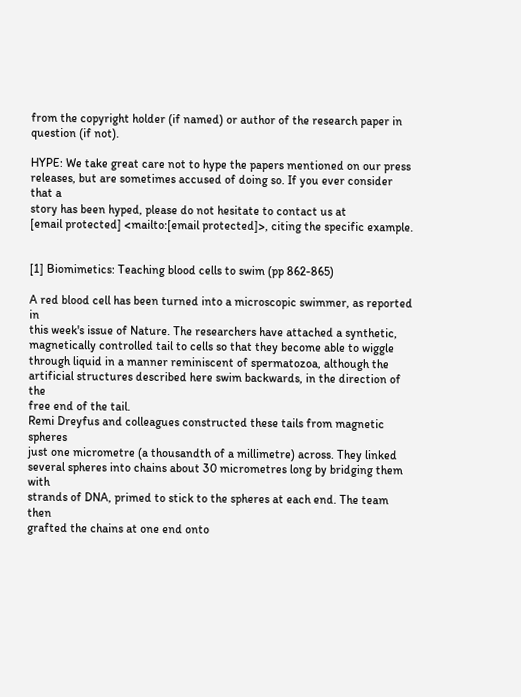from the copyright holder (if named) or author of the research paper in
question (if not).

HYPE: We take great care not to hype the papers mentioned on our press
releases, but are sometimes accused of doing so. If you ever consider that a
story has been hyped, please do not hesitate to contact us at
[email protected] <mailto:[email protected]>, citing the specific example.


[1] Biomimetics: Teaching blood cells to swim (pp 862-865)

A red blood cell has been turned into a microscopic swimmer, as reported in
this week's issue of Nature. The researchers have attached a synthetic,
magnetically controlled tail to cells so that they become able to wiggle
through liquid in a manner reminiscent of spermatozoa, although the
artificial structures described here swim backwards, in the direction of the
free end of the tail.
Remi Dreyfus and colleagues constructed these tails from magnetic spheres
just one micrometre (a thousandth of a millimetre) across. They linked
several spheres into chains about 30 micrometres long by bridging them with
strands of DNA, primed to stick to the spheres at each end. The team then
grafted the chains at one end onto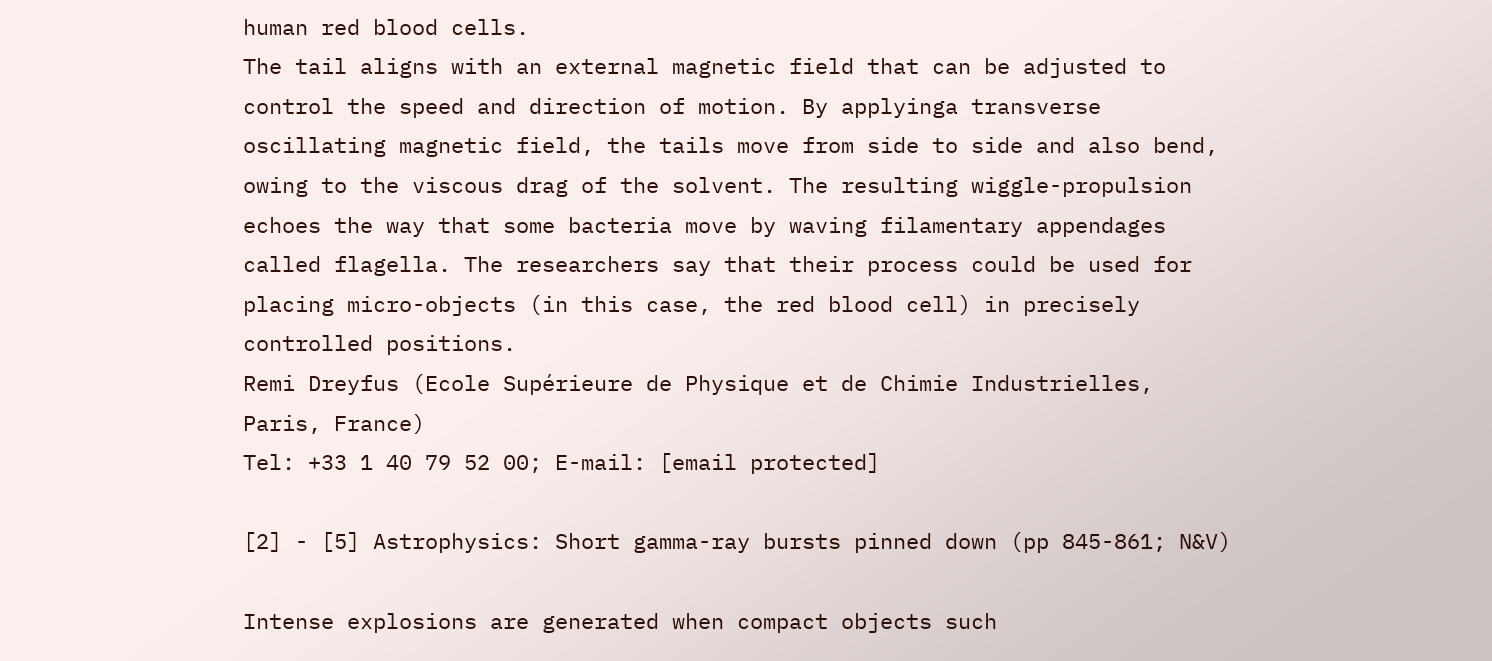human red blood cells.
The tail aligns with an external magnetic field that can be adjusted to
control the speed and direction of motion. By applyinga transverse
oscillating magnetic field, the tails move from side to side and also bend,
owing to the viscous drag of the solvent. The resulting wiggle-propulsion
echoes the way that some bacteria move by waving filamentary appendages
called flagella. The researchers say that their process could be used for
placing micro-objects (in this case, the red blood cell) in precisely
controlled positions.
Remi Dreyfus (Ecole Supérieure de Physique et de Chimie Industrielles,
Paris, France)
Tel: +33 1 40 79 52 00; E-mail: [email protected]

[2] - [5] Astrophysics: Short gamma-ray bursts pinned down (pp 845-861; N&V)

Intense explosions are generated when compact objects such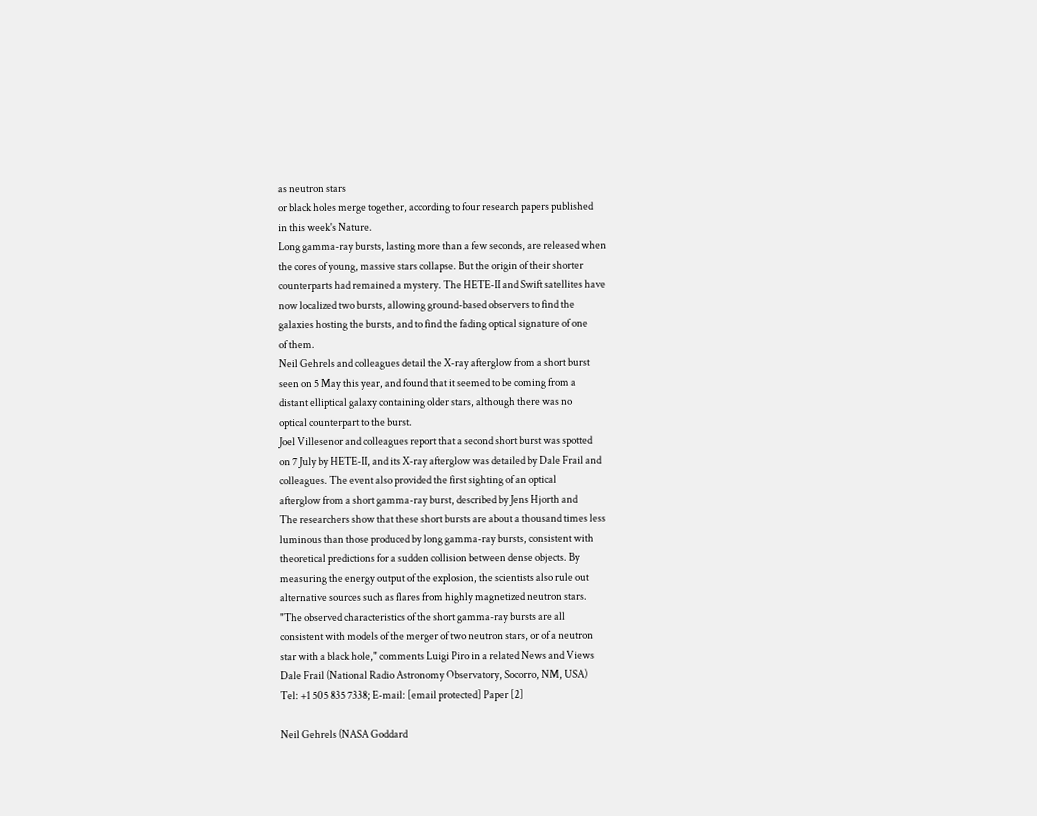as neutron stars
or black holes merge together, according to four research papers published
in this week's Nature.
Long gamma-ray bursts, lasting more than a few seconds, are released when
the cores of young, massive stars collapse. But the origin of their shorter
counterparts had remained a mystery. The HETE-II and Swift satellites have
now localized two bursts, allowing ground-based observers to find the
galaxies hosting the bursts, and to find the fading optical signature of one
of them.
Neil Gehrels and colleagues detail the X-ray afterglow from a short burst
seen on 5 May this year, and found that it seemed to be coming from a
distant elliptical galaxy containing older stars, although there was no
optical counterpart to the burst.
Joel Villesenor and colleagues report that a second short burst was spotted
on 7 July by HETE-II, and its X-ray afterglow was detailed by Dale Frail and
colleagues. The event also provided the first sighting of an optical
afterglow from a short gamma-ray burst, described by Jens Hjorth and
The researchers show that these short bursts are about a thousand times less
luminous than those produced by long gamma-ray bursts, consistent with
theoretical predictions for a sudden collision between dense objects. By
measuring the energy output of the explosion, the scientists also rule out
alternative sources such as flares from highly magnetized neutron stars.
"The observed characteristics of the short gamma-ray bursts are all
consistent with models of the merger of two neutron stars, or of a neutron
star with a black hole," comments Luigi Piro in a related News and Views
Dale Frail (National Radio Astronomy Observatory, Socorro, NM, USA)
Tel: +1 505 835 7338; E-mail: [email protected] Paper [2]

Neil Gehrels (NASA Goddard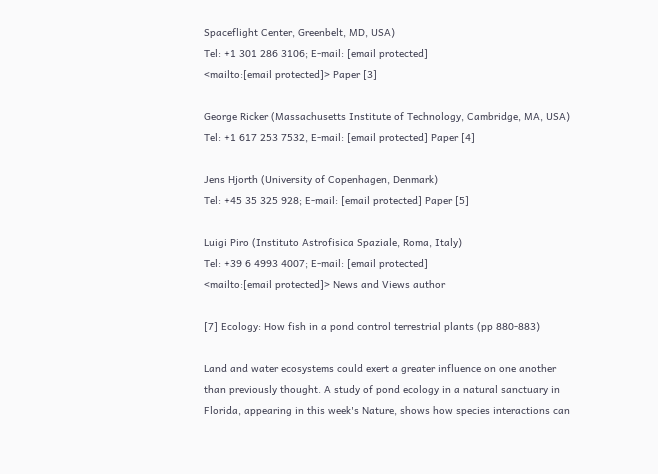Spaceflight Center, Greenbelt, MD, USA)
Tel: +1 301 286 3106; E-mail: [email protected]
<mailto:[email protected]> Paper [3]

George Ricker (Massachusetts Institute of Technology, Cambridge, MA, USA)
Tel: +1 617 253 7532, E-mail: [email protected] Paper [4]

Jens Hjorth (University of Copenhagen, Denmark)
Tel: +45 35 325 928; E-mail: [email protected] Paper [5]

Luigi Piro (Instituto Astrofisica Spaziale, Roma, Italy)
Tel: +39 6 4993 4007; E-mail: [email protected]
<mailto:[email protected]> News and Views author

[7] Ecology: How fish in a pond control terrestrial plants (pp 880-883)

Land and water ecosystems could exert a greater influence on one another
than previously thought. A study of pond ecology in a natural sanctuary in
Florida, appearing in this week's Nature, shows how species interactions can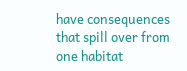have consequences that spill over from one habitat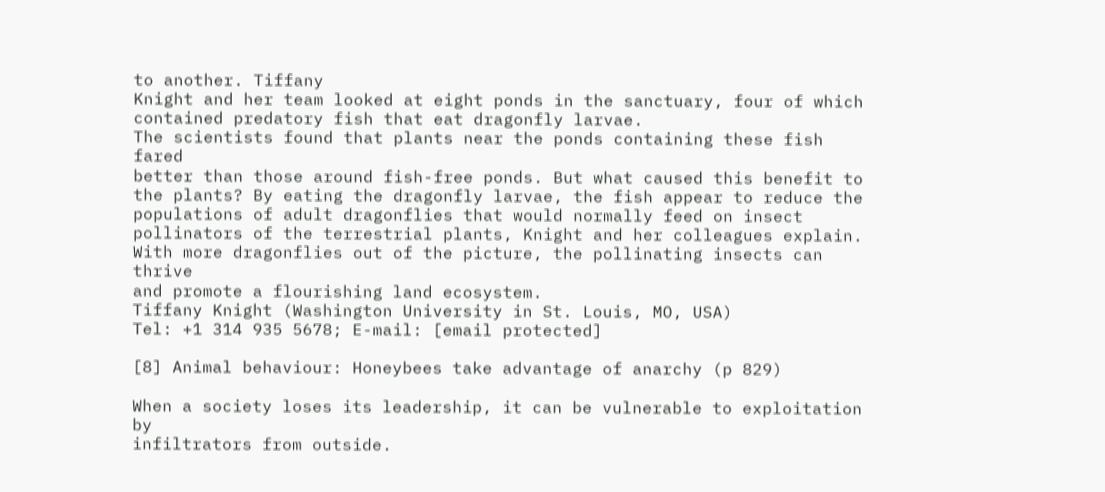to another. Tiffany
Knight and her team looked at eight ponds in the sanctuary, four of which
contained predatory fish that eat dragonfly larvae.
The scientists found that plants near the ponds containing these fish fared
better than those around fish-free ponds. But what caused this benefit to
the plants? By eating the dragonfly larvae, the fish appear to reduce the
populations of adult dragonflies that would normally feed on insect
pollinators of the terrestrial plants, Knight and her colleagues explain.
With more dragonflies out of the picture, the pollinating insects can thrive
and promote a flourishing land ecosystem.
Tiffany Knight (Washington University in St. Louis, MO, USA)
Tel: +1 314 935 5678; E-mail: [email protected]

[8] Animal behaviour: Honeybees take advantage of anarchy (p 829)

When a society loses its leadership, it can be vulnerable to exploitation by
infiltrators from outside.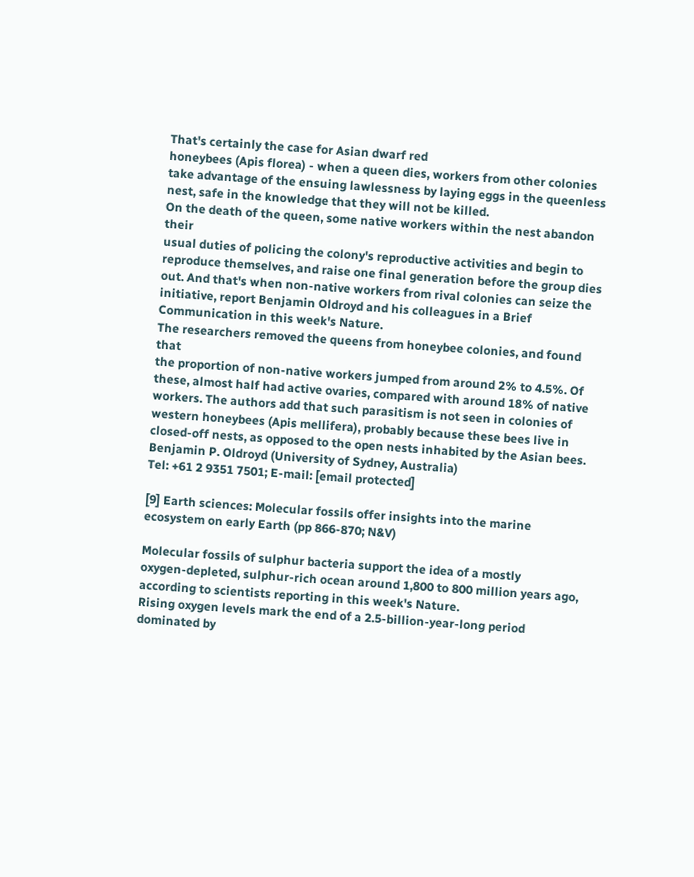That's certainly the case for Asian dwarf red
honeybees (Apis florea) - when a queen dies, workers from other colonies
take advantage of the ensuing lawlessness by laying eggs in the queenless
nest, safe in the knowledge that they will not be killed.
On the death of the queen, some native workers within the nest abandon their
usual duties of policing the colony's reproductive activities and begin to
reproduce themselves, and raise one final generation before the group dies
out. And that's when non-native workers from rival colonies can seize the
initiative, report Benjamin Oldroyd and his colleagues in a Brief
Communication in this week's Nature.
The researchers removed the queens from honeybee colonies, and found that
the proportion of non-native workers jumped from around 2% to 4.5%. Of
these, almost half had active ovaries, compared with around 18% of native
workers. The authors add that such parasitism is not seen in colonies of
western honeybees (Apis mellifera), probably because these bees live in
closed-off nests, as opposed to the open nests inhabited by the Asian bees.
Benjamin P. Oldroyd (University of Sydney, Australia)
Tel: +61 2 9351 7501; E-mail: [email protected]

[9] Earth sciences: Molecular fossils offer insights into the marine
ecosystem on early Earth (pp 866-870; N&V)

Molecular fossils of sulphur bacteria support the idea of a mostly
oxygen-depleted, sulphur-rich ocean around 1,800 to 800 million years ago,
according to scientists reporting in this week's Nature.
Rising oxygen levels mark the end of a 2.5-billion-year-long period
dominated by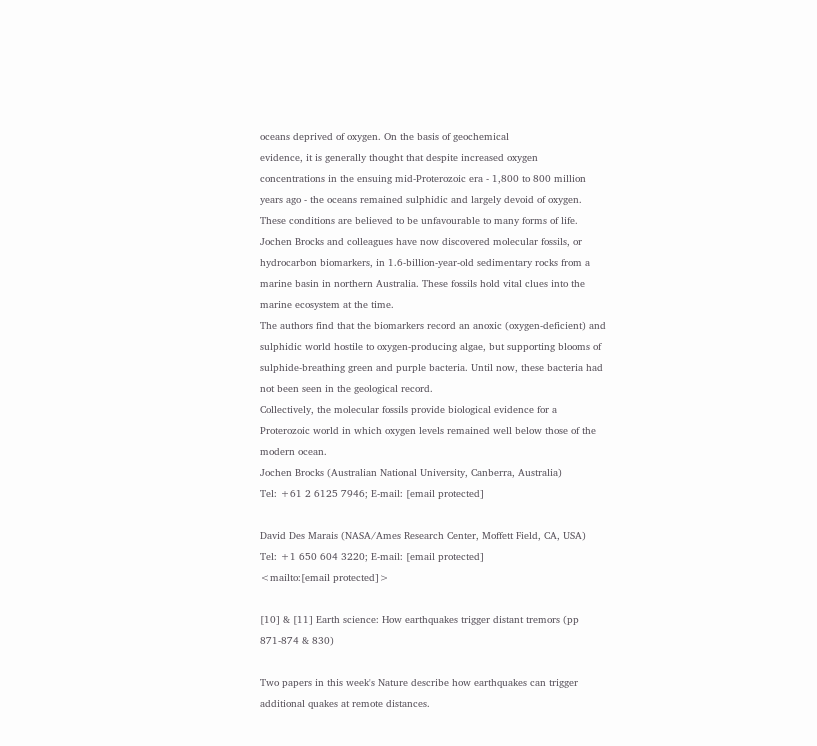oceans deprived of oxygen. On the basis of geochemical
evidence, it is generally thought that despite increased oxygen
concentrations in the ensuing mid-Proterozoic era - 1,800 to 800 million
years ago - the oceans remained sulphidic and largely devoid of oxygen.
These conditions are believed to be unfavourable to many forms of life.
Jochen Brocks and colleagues have now discovered molecular fossils, or
hydrocarbon biomarkers, in 1.6-billion-year-old sedimentary rocks from a
marine basin in northern Australia. These fossils hold vital clues into the
marine ecosystem at the time.
The authors find that the biomarkers record an anoxic (oxygen-deficient) and
sulphidic world hostile to oxygen-producing algae, but supporting blooms of
sulphide-breathing green and purple bacteria. Until now, these bacteria had
not been seen in the geological record.
Collectively, the molecular fossils provide biological evidence for a
Proterozoic world in which oxygen levels remained well below those of the
modern ocean.
Jochen Brocks (Australian National University, Canberra, Australia)
Tel: +61 2 6125 7946; E-mail: [email protected]

David Des Marais (NASA/Ames Research Center, Moffett Field, CA, USA)
Tel: +1 650 604 3220; E-mail: [email protected]
<mailto:[email protected]>

[10] & [11] Earth science: How earthquakes trigger distant tremors (pp
871-874 & 830)

Two papers in this week's Nature describe how earthquakes can trigger
additional quakes at remote distances.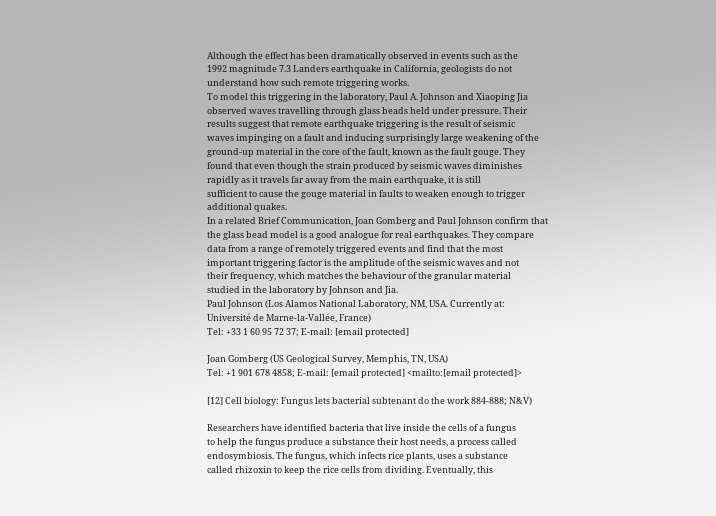Although the effect has been dramatically observed in events such as the
1992 magnitude 7.3 Landers earthquake in California, geologists do not
understand how such remote triggering works.
To model this triggering in the laboratory, Paul A. Johnson and Xiaoping Jia
observed waves travelling through glass beads held under pressure. Their
results suggest that remote earthquake triggering is the result of seismic
waves impinging on a fault and inducing surprisingly large weakening of the
ground-up material in the core of the fault, known as the fault gouge. They
found that even though the strain produced by seismic waves diminishes
rapidly as it travels far away from the main earthquake, it is still
sufficient to cause the gouge material in faults to weaken enough to trigger
additional quakes.
In a related Brief Communication, Joan Gomberg and Paul Johnson confirm that
the glass bead model is a good analogue for real earthquakes. They compare
data from a range of remotely triggered events and find that the most
important triggering factor is the amplitude of the seismic waves and not
their frequency, which matches the behaviour of the granular material
studied in the laboratory by Johnson and Jia.
Paul Johnson (Los Alamos National Laboratory, NM, USA. Currently at:
Université de Marne-la-Vallée, France)
Tel: +33 1 60 95 72 37; E-mail: [email protected]

Joan Gomberg (US Geological Survey, Memphis, TN, USA)
Tel: +1 901 678 4858; E-mail: [email protected] <mailto:[email protected]>

[12] Cell biology: Fungus lets bacterial subtenant do the work 884-888; N&V)

Researchers have identified bacteria that live inside the cells of a fungus
to help the fungus produce a substance their host needs, a process called
endosymbiosis. The fungus, which infects rice plants, uses a substance
called rhizoxin to keep the rice cells from dividing. Eventually, this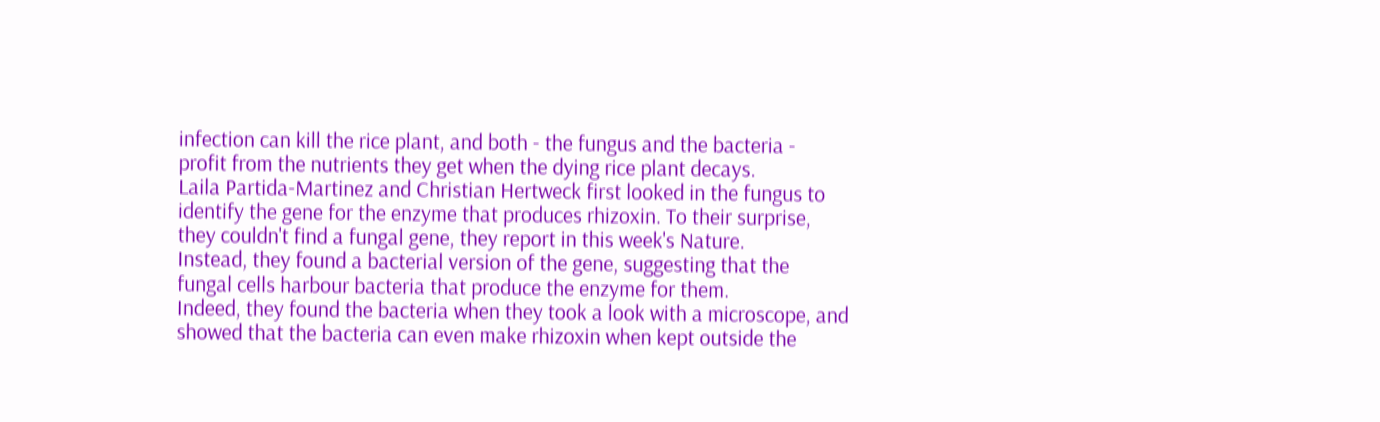infection can kill the rice plant, and both - the fungus and the bacteria -
profit from the nutrients they get when the dying rice plant decays.
Laila Partida-Martinez and Christian Hertweck first looked in the fungus to
identify the gene for the enzyme that produces rhizoxin. To their surprise,
they couldn't find a fungal gene, they report in this week's Nature.
Instead, they found a bacterial version of the gene, suggesting that the
fungal cells harbour bacteria that produce the enzyme for them.
Indeed, they found the bacteria when they took a look with a microscope, and
showed that the bacteria can even make rhizoxin when kept outside the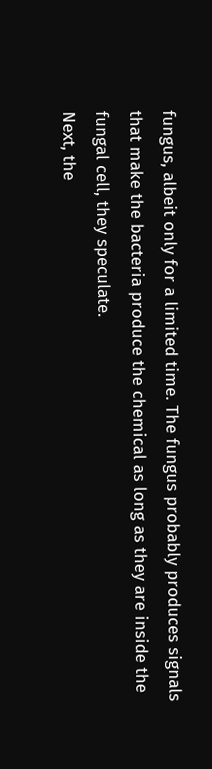fungus, albeit only for a limited time. The fungus probably produces signals
that make the bacteria produce the chemical as long as they are inside the
fungal cell, they speculate.
Next, the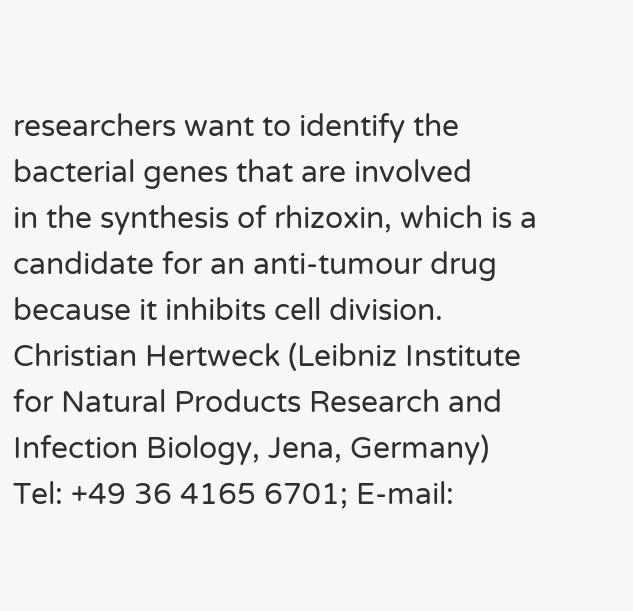researchers want to identify the bacterial genes that are involved
in the synthesis of rhizoxin, which is a candidate for an anti-tumour drug
because it inhibits cell division.
Christian Hertweck (Leibniz Institute for Natural Products Research and
Infection Biology, Jena, Germany)
Tel: +49 36 4165 6701; E-mail: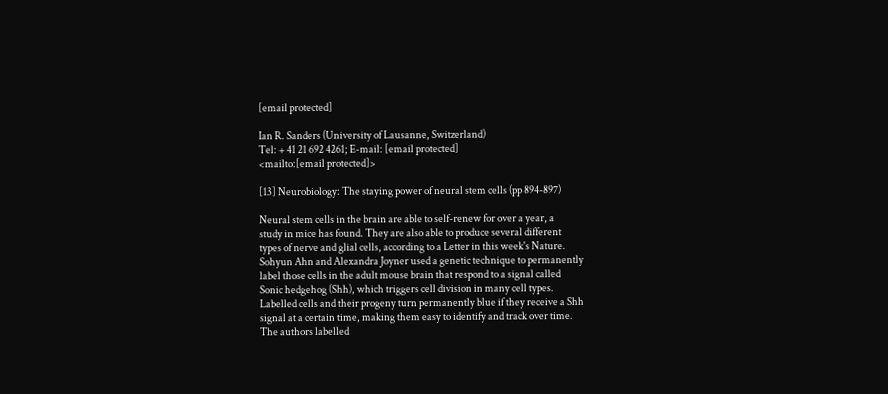[email protected]

Ian R. Sanders (University of Lausanne, Switzerland)
Tel: + 41 21 692 4261; E-mail: [email protected]
<mailto:[email protected]>

[13] Neurobiology: The staying power of neural stem cells (pp 894-897)

Neural stem cells in the brain are able to self-renew for over a year, a
study in mice has found. They are also able to produce several different
types of nerve and glial cells, according to a Letter in this week's Nature.
Sohyun Ahn and Alexandra Joyner used a genetic technique to permanently
label those cells in the adult mouse brain that respond to a signal called
Sonic hedgehog (Shh), which triggers cell division in many cell types.
Labelled cells and their progeny turn permanently blue if they receive a Shh
signal at a certain time, making them easy to identify and track over time.
The authors labelled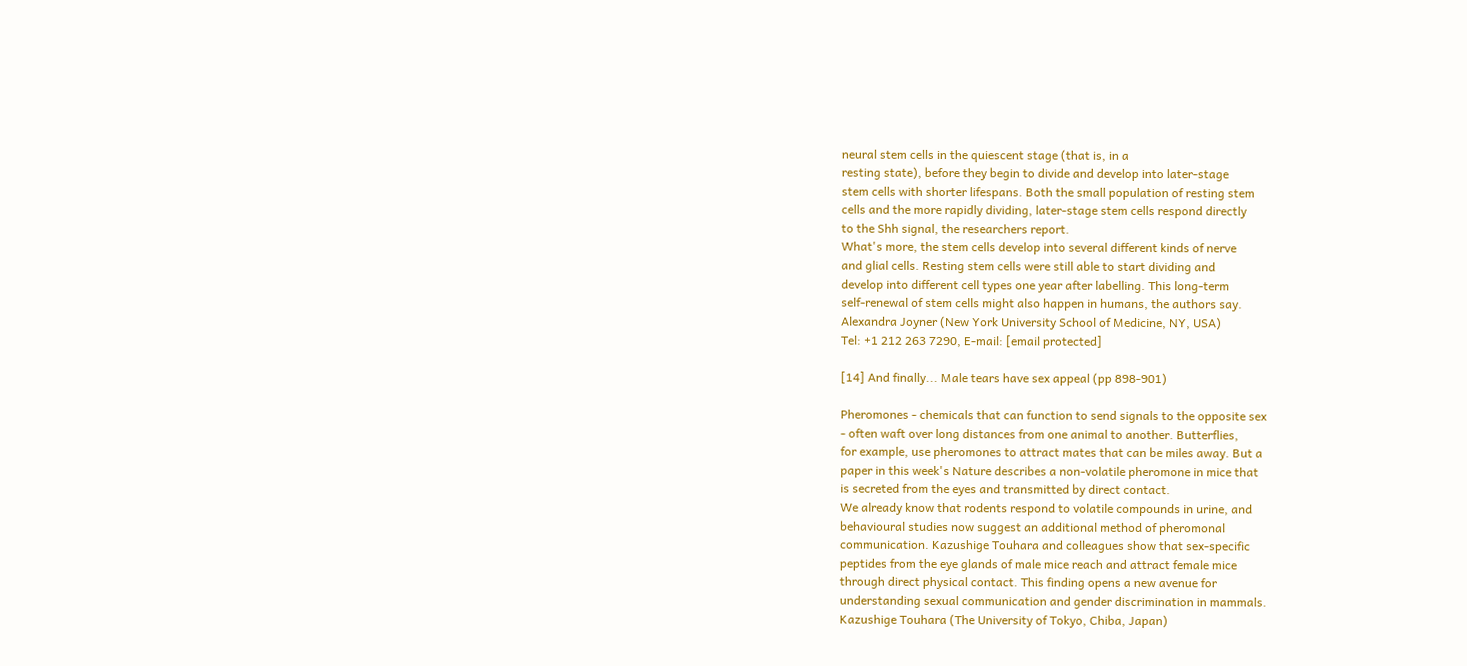neural stem cells in the quiescent stage (that is, in a
resting state), before they begin to divide and develop into later-stage
stem cells with shorter lifespans. Both the small population of resting stem
cells and the more rapidly dividing, later-stage stem cells respond directly
to the Shh signal, the researchers report.
What's more, the stem cells develop into several different kinds of nerve
and glial cells. Resting stem cells were still able to start dividing and
develop into different cell types one year after labelling. This long-term
self-renewal of stem cells might also happen in humans, the authors say.
Alexandra Joyner (New York University School of Medicine, NY, USA)
Tel: +1 212 263 7290, E-mail: [email protected]

[14] And finally... Male tears have sex appeal (pp 898-901)

Pheromones - chemicals that can function to send signals to the opposite sex
- often waft over long distances from one animal to another. Butterflies,
for example, use pheromones to attract mates that can be miles away. But a
paper in this week's Nature describes a non-volatile pheromone in mice that
is secreted from the eyes and transmitted by direct contact.
We already know that rodents respond to volatile compounds in urine, and
behavioural studies now suggest an additional method of pheromonal
communication. Kazushige Touhara and colleagues show that sex-specific
peptides from the eye glands of male mice reach and attract female mice
through direct physical contact. This finding opens a new avenue for
understanding sexual communication and gender discrimination in mammals.
Kazushige Touhara (The University of Tokyo, Chiba, Japan)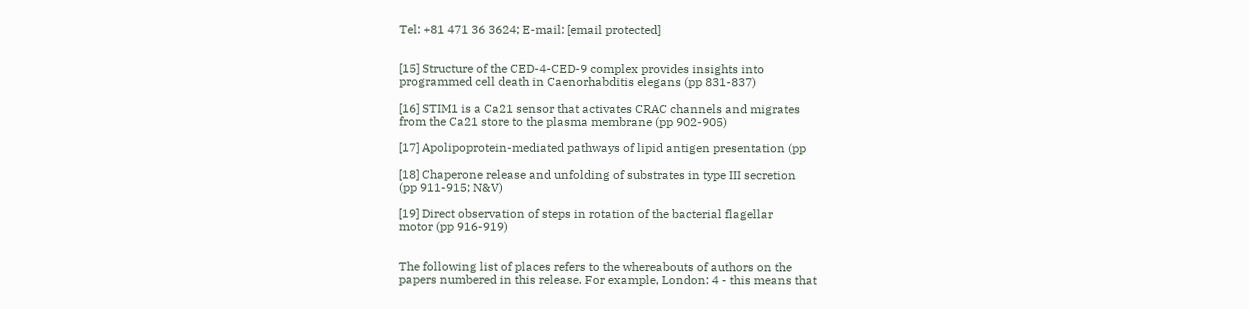Tel: +81 471 36 3624; E-mail: [email protected]


[15] Structure of the CED-4-CED-9 complex provides insights into
programmed cell death in Caenorhabditis elegans (pp 831-837)

[16] STIM1 is a Ca21 sensor that activates CRAC channels and migrates
from the Ca21 store to the plasma membrane (pp 902-905)

[17] Apolipoprotein-mediated pathways of lipid antigen presentation (pp

[18] Chaperone release and unfolding of substrates in type III secretion
(pp 911-915; N&V)

[19] Direct observation of steps in rotation of the bacterial flagellar
motor (pp 916-919)


The following list of places refers to the whereabouts of authors on the
papers numbered in this release. For example, London: 4 - this means that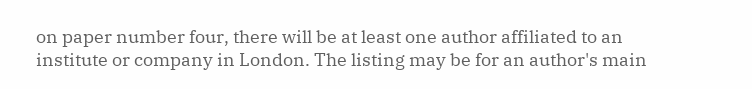on paper number four, there will be at least one author affiliated to an
institute or company in London. The listing may be for an author's main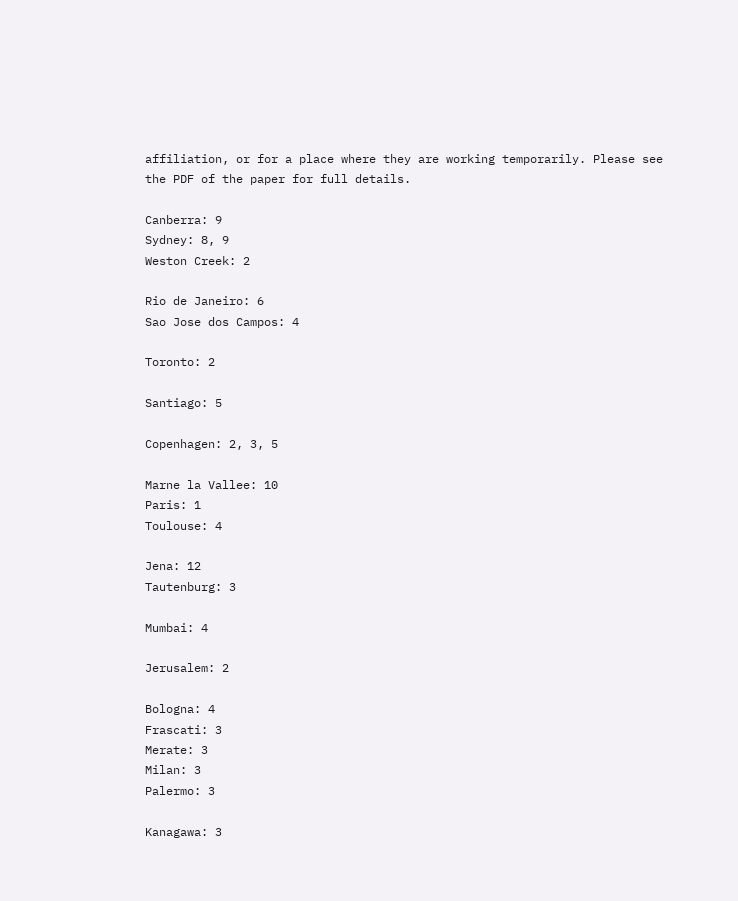affiliation, or for a place where they are working temporarily. Please see
the PDF of the paper for full details.

Canberra: 9
Sydney: 8, 9
Weston Creek: 2

Rio de Janeiro: 6
Sao Jose dos Campos: 4

Toronto: 2

Santiago: 5

Copenhagen: 2, 3, 5

Marne la Vallee: 10
Paris: 1
Toulouse: 4

Jena: 12
Tautenburg: 3

Mumbai: 4

Jerusalem: 2

Bologna: 4
Frascati: 3
Merate: 3
Milan: 3
Palermo: 3

Kanagawa: 3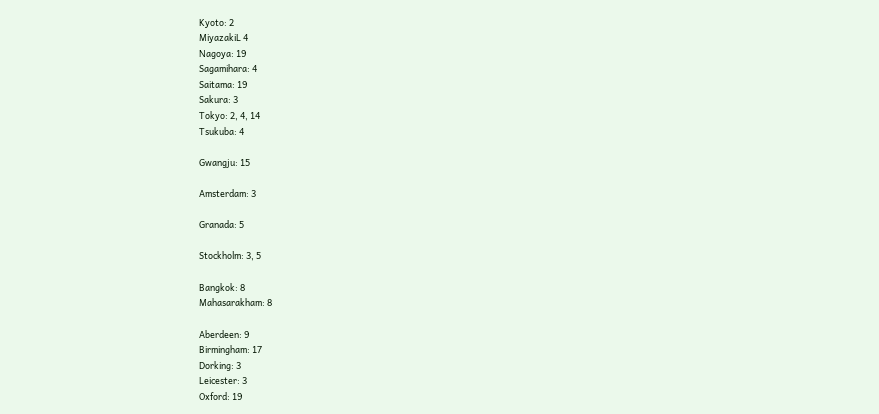Kyoto: 2
MiyazakiL 4
Nagoya: 19
Sagamihara: 4
Saitama: 19
Sakura: 3
Tokyo: 2, 4, 14
Tsukuba: 4

Gwangju: 15

Amsterdam: 3

Granada: 5

Stockholm: 3, 5

Bangkok: 8
Mahasarakham: 8

Aberdeen: 9
Birmingham: 17
Dorking: 3
Leicester: 3
Oxford: 19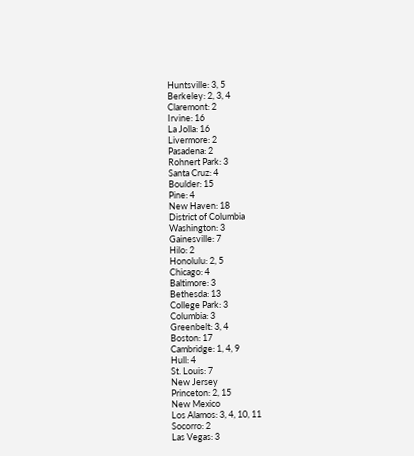Huntsville: 3, 5
Berkeley: 2, 3, 4
Claremont: 2
Irvine: 16
La Jolla: 16
Livermore: 2
Pasadena: 2
Rohnert Park: 3
Santa Cruz: 4
Boulder: 15
Pine: 4
New Haven: 18
District of Columbia
Washington: 3
Gainesville: 7
Hilo: 2
Honolulu: 2, 5
Chicago: 4
Baltimore: 3
Bethesda: 13
College Park: 3
Columbia: 3
Greenbelt: 3, 4
Boston: 17
Cambridge: 1, 4, 9
Hull: 4
St. Louis: 7
New Jersey
Princeton: 2, 15
New Mexico
Los Alamos: 3, 4, 10, 11
Socorro: 2
Las Vegas: 3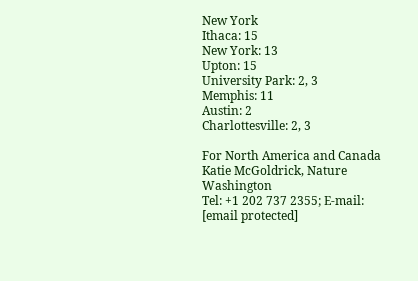New York
Ithaca: 15
New York: 13
Upton: 15
University Park: 2, 3
Memphis: 11
Austin: 2
Charlottesville: 2, 3

For North America and Canada
Katie McGoldrick, Nature Washington
Tel: +1 202 737 2355; E-mail: [email protected]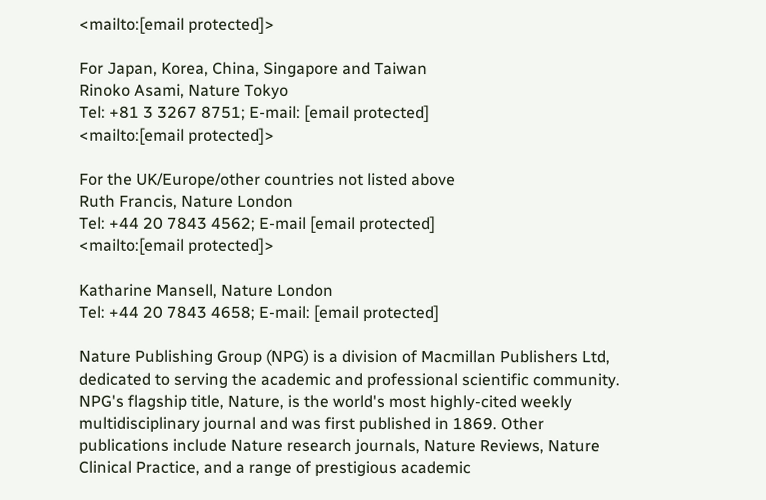<mailto:[email protected]>

For Japan, Korea, China, Singapore and Taiwan
Rinoko Asami, Nature Tokyo
Tel: +81 3 3267 8751; E-mail: [email protected]
<mailto:[email protected]>

For the UK/Europe/other countries not listed above
Ruth Francis, Nature London
Tel: +44 20 7843 4562; E-mail [email protected]
<mailto:[email protected]>

Katharine Mansell, Nature London
Tel: +44 20 7843 4658; E-mail: [email protected]

Nature Publishing Group (NPG) is a division of Macmillan Publishers Ltd,
dedicated to serving the academic and professional scientific community.
NPG's flagship title, Nature, is the world's most highly-cited weekly
multidisciplinary journal and was first published in 1869. Other
publications include Nature research journals, Nature Reviews, Nature
Clinical Practice, and a range of prestigious academic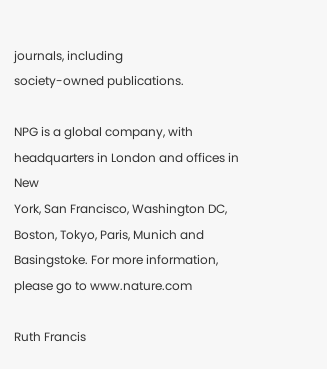journals, including
society-owned publications.

NPG is a global company, with headquarters in London and offices in New
York, San Francisco, Washington DC, Boston, Tokyo, Paris, Munich and
Basingstoke. For more information, please go to www.nature.com

Ruth Francis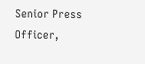Senior Press Officer,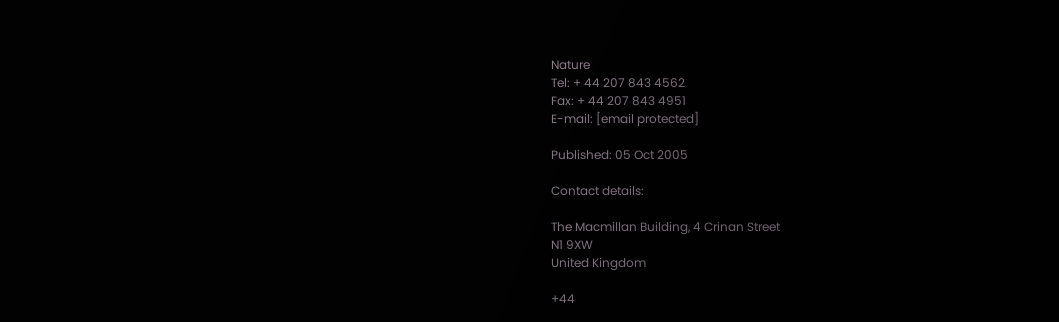Nature
Tel: + 44 207 843 4562
Fax: + 44 207 843 4951
E-mail: [email protected]

Published: 05 Oct 2005

Contact details:

The Macmillan Building, 4 Crinan Street
N1 9XW
United Kingdom

+44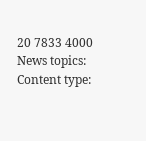20 7833 4000
News topics:
Content type: